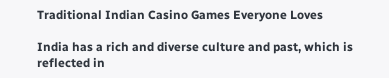Traditional Indian Casino Games Everyone Loves

India has a rich and diverse culture and past, which is reflected in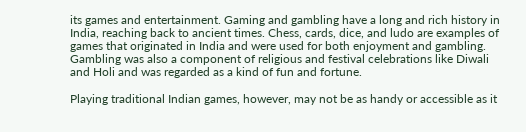its games and entertainment. Gaming and gambling have a long and rich history in India, reaching back to ancient times. Chess, cards, dice, and ludo are examples of games that originated in India and were used for both enjoyment and gambling. Gambling was also a component of religious and festival celebrations like Diwali and Holi and was regarded as a kind of fun and fortune.

Playing traditional Indian games, however, may not be as handy or accessible as it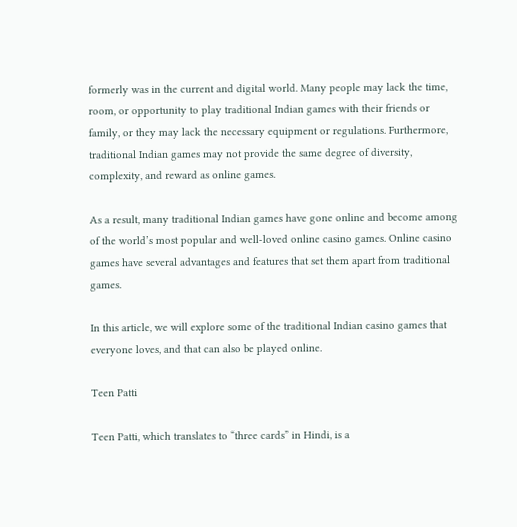formerly was in the current and digital world. Many people may lack the time, room, or opportunity to play traditional Indian games with their friends or family, or they may lack the necessary equipment or regulations. Furthermore, traditional Indian games may not provide the same degree of diversity, complexity, and reward as online games.

As a result, many traditional Indian games have gone online and become among of the world’s most popular and well-loved online casino games. Online casino games have several advantages and features that set them apart from traditional games.

In this article, we will explore some of the traditional Indian casino games that everyone loves, and that can also be played online.

Teen Patti

Teen Patti, which translates to “three cards” in Hindi, is a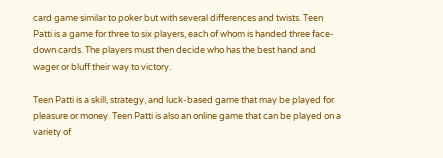card game similar to poker but with several differences and twists. Teen Patti is a game for three to six players, each of whom is handed three face-down cards. The players must then decide who has the best hand and wager or bluff their way to victory.

Teen Patti is a skill, strategy, and luck-based game that may be played for pleasure or money. Teen Patti is also an online game that can be played on a variety of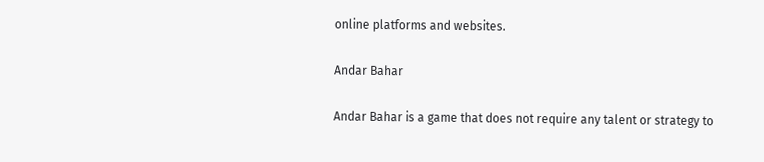online platforms and websites.

Andar Bahar

Andar Bahar is a game that does not require any talent or strategy to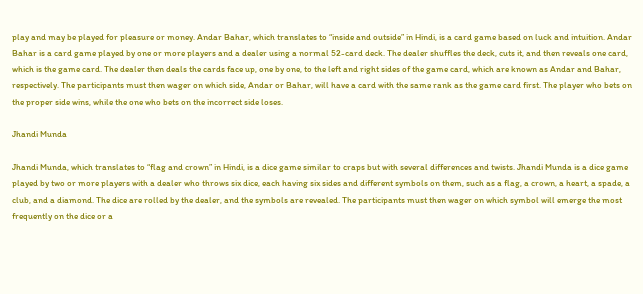play and may be played for pleasure or money. Andar Bahar, which translates to “inside and outside” in Hindi, is a card game based on luck and intuition. Andar Bahar is a card game played by one or more players and a dealer using a normal 52-card deck. The dealer shuffles the deck, cuts it, and then reveals one card, which is the game card. The dealer then deals the cards face up, one by one, to the left and right sides of the game card, which are known as Andar and Bahar, respectively. The participants must then wager on which side, Andar or Bahar, will have a card with the same rank as the game card first. The player who bets on the proper side wins, while the one who bets on the incorrect side loses.

Jhandi Munda

Jhandi Munda, which translates to “flag and crown” in Hindi, is a dice game similar to craps but with several differences and twists. Jhandi Munda is a dice game played by two or more players with a dealer who throws six dice, each having six sides and different symbols on them, such as a flag, a crown, a heart, a spade, a club, and a diamond. The dice are rolled by the dealer, and the symbols are revealed. The participants must then wager on which symbol will emerge the most frequently on the dice or a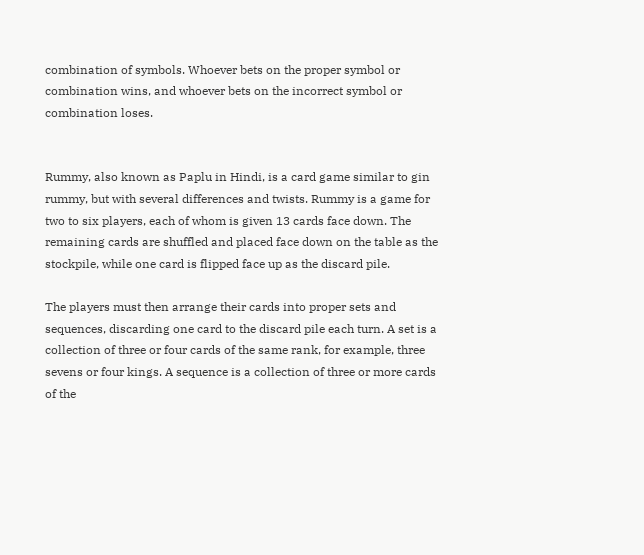combination of symbols. Whoever bets on the proper symbol or combination wins, and whoever bets on the incorrect symbol or combination loses.


Rummy, also known as Paplu in Hindi, is a card game similar to gin rummy, but with several differences and twists. Rummy is a game for two to six players, each of whom is given 13 cards face down. The remaining cards are shuffled and placed face down on the table as the stockpile, while one card is flipped face up as the discard pile.

The players must then arrange their cards into proper sets and sequences, discarding one card to the discard pile each turn. A set is a collection of three or four cards of the same rank, for example, three sevens or four kings. A sequence is a collection of three or more cards of the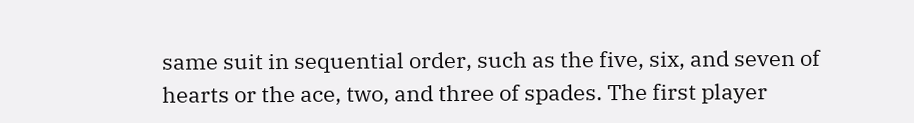same suit in sequential order, such as the five, six, and seven of hearts or the ace, two, and three of spades. The first player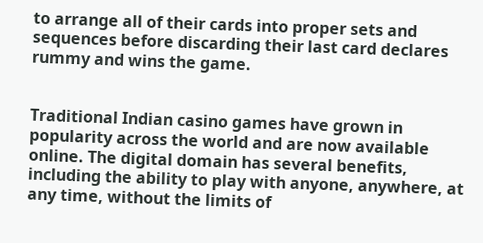to arrange all of their cards into proper sets and sequences before discarding their last card declares rummy and wins the game.


Traditional Indian casino games have grown in popularity across the world and are now available online. The digital domain has several benefits, including the ability to play with anyone, anywhere, at any time, without the limits of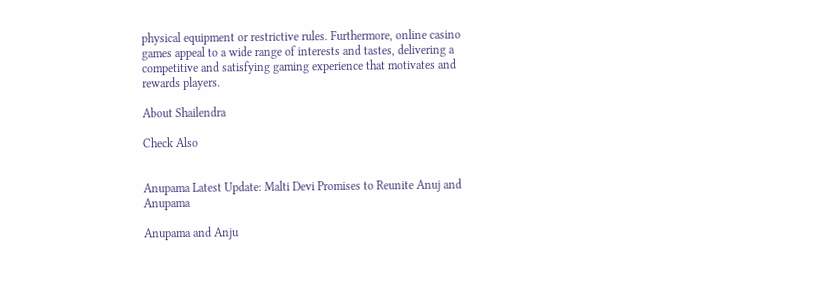physical equipment or restrictive rules. Furthermore, online casino games appeal to a wide range of interests and tastes, delivering a competitive and satisfying gaming experience that motivates and rewards players.

About Shailendra

Check Also


Anupama Latest Update: Malti Devi Promises to Reunite Anuj and Anupama

Anupama and Anju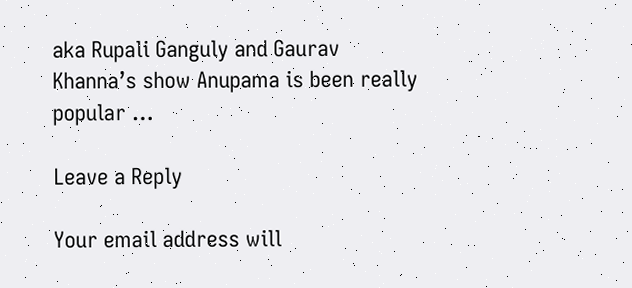aka Rupali Ganguly and Gaurav Khanna’s show Anupama is been really popular …

Leave a Reply

Your email address will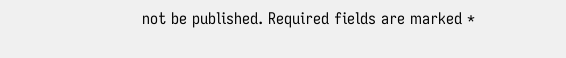not be published. Required fields are marked *